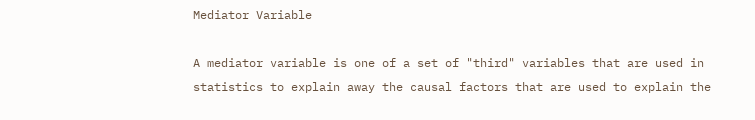Mediator Variable

A mediator variable is one of a set of "third" variables that are used in statistics to explain away the causal factors that are used to explain the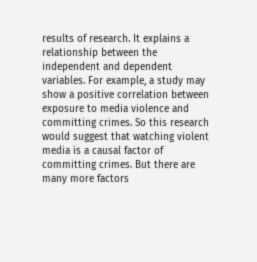results of research. It explains a relationship between the independent and dependent variables. For example, a study may show a positive correlation between exposure to media violence and committing crimes. So this research would suggest that watching violent media is a causal factor of committing crimes. But there are many more factors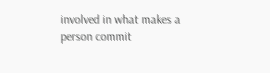involved in what makes a person commit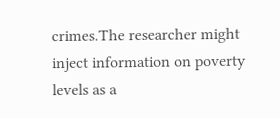crimes.The researcher might inject information on poverty levels as a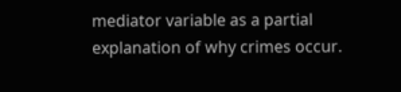mediator variable as a partial explanation of why crimes occur.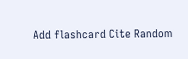Add flashcard Cite Random